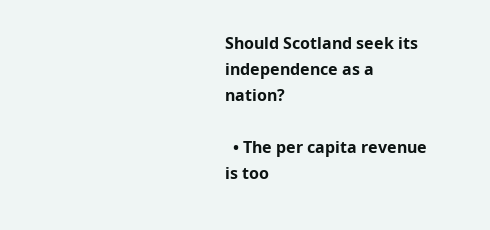Should Scotland seek its independence as a nation?

  • The per capita revenue is too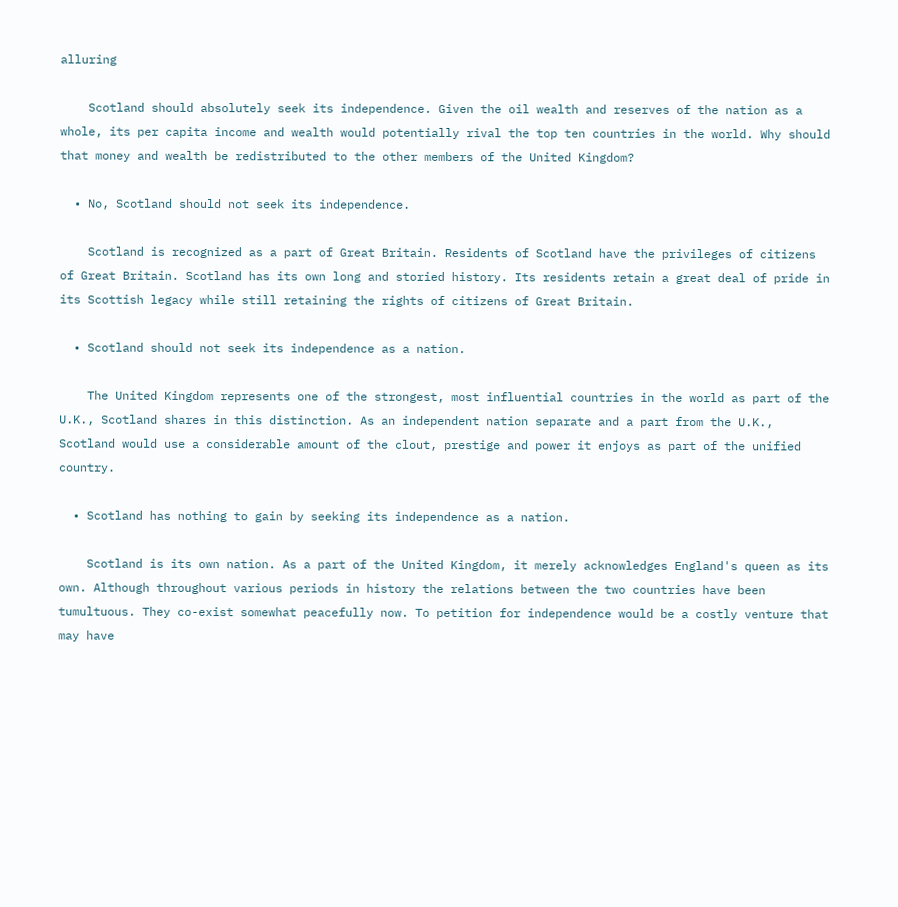alluring

    Scotland should absolutely seek its independence. Given the oil wealth and reserves of the nation as a whole, its per capita income and wealth would potentially rival the top ten countries in the world. Why should that money and wealth be redistributed to the other members of the United Kingdom?

  • No, Scotland should not seek its independence.

    Scotland is recognized as a part of Great Britain. Residents of Scotland have the privileges of citizens of Great Britain. Scotland has its own long and storied history. Its residents retain a great deal of pride in its Scottish legacy while still retaining the rights of citizens of Great Britain.

  • Scotland should not seek its independence as a nation.

    The United Kingdom represents one of the strongest, most influential countries in the world as part of the U.K., Scotland shares in this distinction. As an independent nation separate and a part from the U.K., Scotland would use a considerable amount of the clout, prestige and power it enjoys as part of the unified country.

  • Scotland has nothing to gain by seeking its independence as a nation.

    Scotland is its own nation. As a part of the United Kingdom, it merely acknowledges England's queen as its own. Although throughout various periods in history the relations between the two countries have been tumultuous. They co-exist somewhat peacefully now. To petition for independence would be a costly venture that may have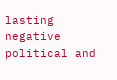lasting negative political and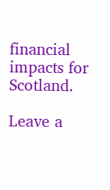financial impacts for Scotland.

Leave a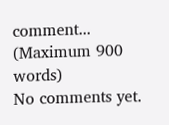comment...
(Maximum 900 words)
No comments yet.